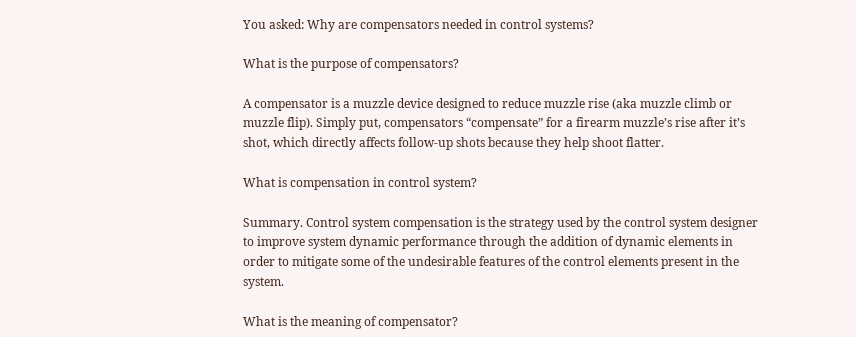You asked: Why are compensators needed in control systems?

What is the purpose of compensators?

A compensator is a muzzle device designed to reduce muzzle rise (aka muzzle climb or muzzle flip). Simply put, compensators “compensate” for a firearm muzzle’s rise after it’s shot, which directly affects follow-up shots because they help shoot flatter.

What is compensation in control system?

Summary. Control system compensation is the strategy used by the control system designer to improve system dynamic performance through the addition of dynamic elements in order to mitigate some of the undesirable features of the control elements present in the system.

What is the meaning of compensator?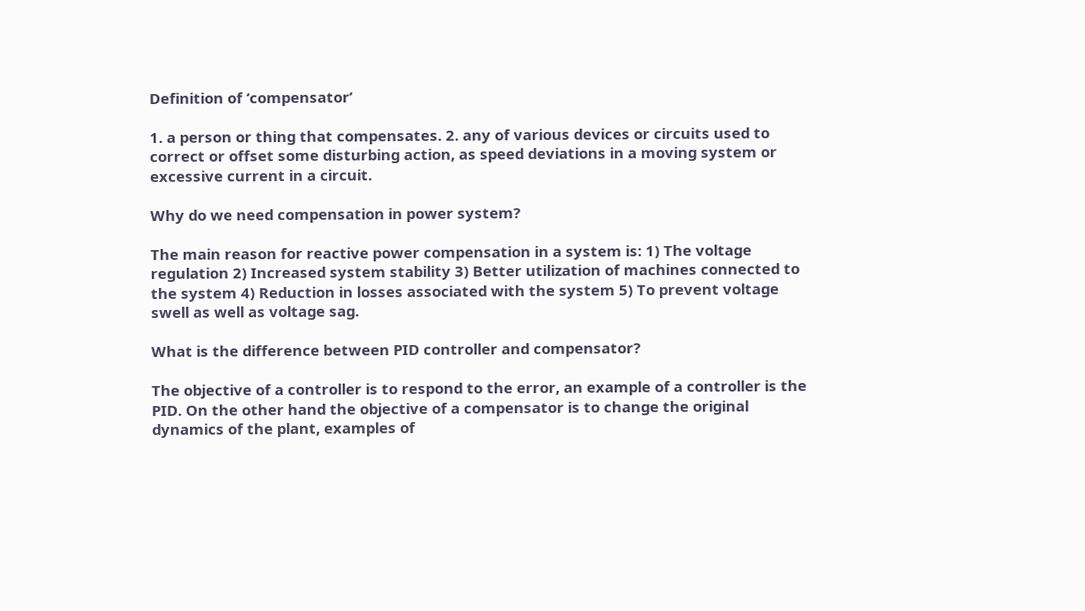Definition of ‘compensator’

1. a person or thing that compensates. 2. any of various devices or circuits used to correct or offset some disturbing action, as speed deviations in a moving system or excessive current in a circuit.

Why do we need compensation in power system?

The main reason for reactive power compensation in a system is: 1) The voltage regulation 2) Increased system stability 3) Better utilization of machines connected to the system 4) Reduction in losses associated with the system 5) To prevent voltage swell as well as voltage sag.

What is the difference between PID controller and compensator?

The objective of a controller is to respond to the error, an example of a controller is the PID. On the other hand the objective of a compensator is to change the original dynamics of the plant, examples of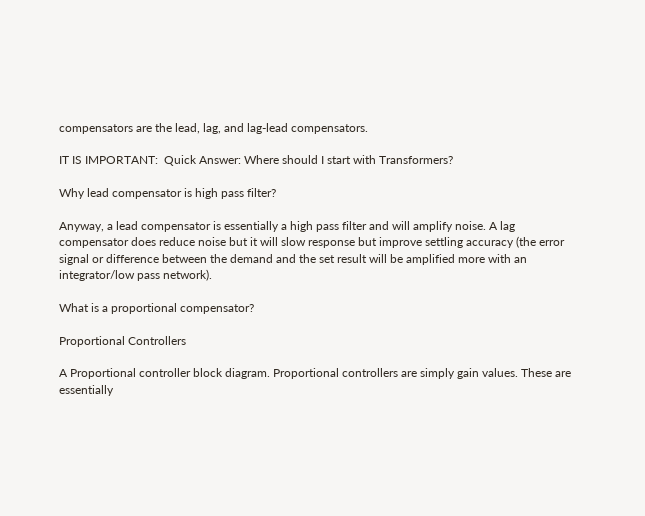compensators are the lead, lag, and lag-lead compensators.

IT IS IMPORTANT:  Quick Answer: Where should I start with Transformers?

Why lead compensator is high pass filter?

Anyway, a lead compensator is essentially a high pass filter and will amplify noise. A lag compensator does reduce noise but it will slow response but improve settling accuracy (the error signal or difference between the demand and the set result will be amplified more with an integrator/low pass network).

What is a proportional compensator?

Proportional Controllers

A Proportional controller block diagram. Proportional controllers are simply gain values. These are essentially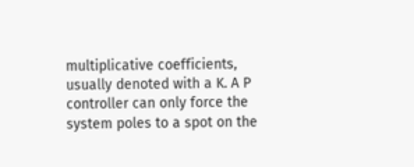multiplicative coefficients, usually denoted with a K. A P controller can only force the system poles to a spot on the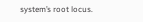system’s root locus.